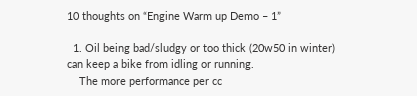10 thoughts on “Engine Warm up Demo – 1”

  1. Oil being bad/sludgy or too thick (20w50 in winter) can keep a bike from idling or running.
    The more performance per cc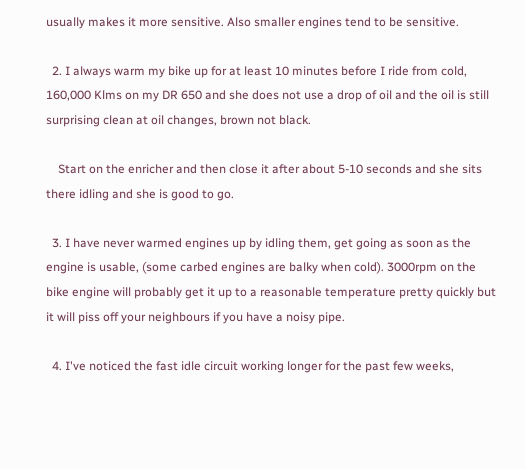usually makes it more sensitive. Also smaller engines tend to be sensitive.

  2. I always warm my bike up for at least 10 minutes before I ride from cold, 160,000 Klms on my DR 650 and she does not use a drop of oil and the oil is still surprising clean at oil changes, brown not black.

    Start on the enricher and then close it after about 5-10 seconds and she sits there idling and she is good to go.

  3. I have never warmed engines up by idling them, get going as soon as the engine is usable, (some carbed engines are balky when cold). 3000rpm on the bike engine will probably get it up to a reasonable temperature pretty quickly but it will piss off your neighbours if you have a noisy pipe.

  4. I've noticed the fast idle circuit working longer for the past few weeks,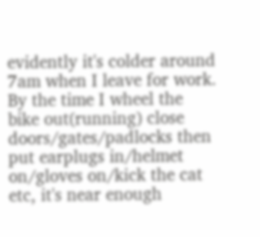evidently it's colder around 7am when I leave for work. By the time I wheel the bike out(running) close doors/gates/padlocks then put earplugs in/helmet on/gloves on/kick the cat etc, it's near enough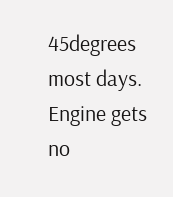45degrees most days. Engine gets no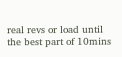real revs or load until the best part of 10mins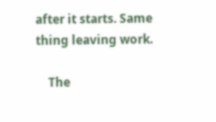after it starts. Same thing leaving work.

    The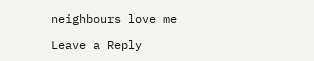neighbours love me

Leave a Reply